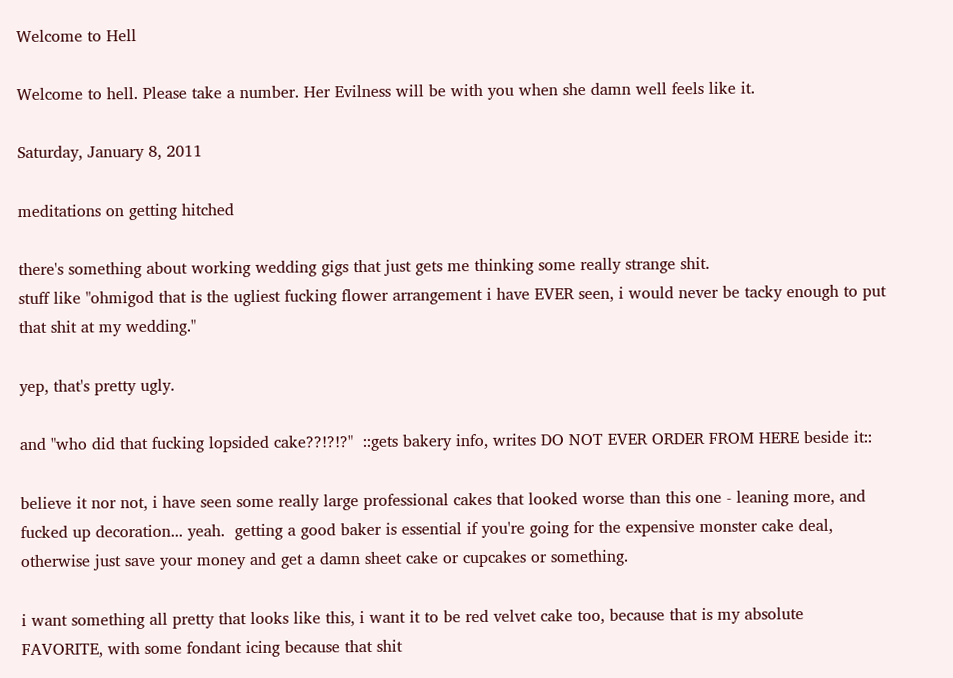Welcome to Hell

Welcome to hell. Please take a number. Her Evilness will be with you when she damn well feels like it.

Saturday, January 8, 2011

meditations on getting hitched

there's something about working wedding gigs that just gets me thinking some really strange shit.
stuff like "ohmigod that is the ugliest fucking flower arrangement i have EVER seen, i would never be tacky enough to put that shit at my wedding."

yep, that's pretty ugly.

and "who did that fucking lopsided cake??!?!?"  ::gets bakery info, writes DO NOT EVER ORDER FROM HERE beside it::

believe it nor not, i have seen some really large professional cakes that looked worse than this one - leaning more, and fucked up decoration... yeah.  getting a good baker is essential if you're going for the expensive monster cake deal, otherwise just save your money and get a damn sheet cake or cupcakes or something.

i want something all pretty that looks like this, i want it to be red velvet cake too, because that is my absolute FAVORITE, with some fondant icing because that shit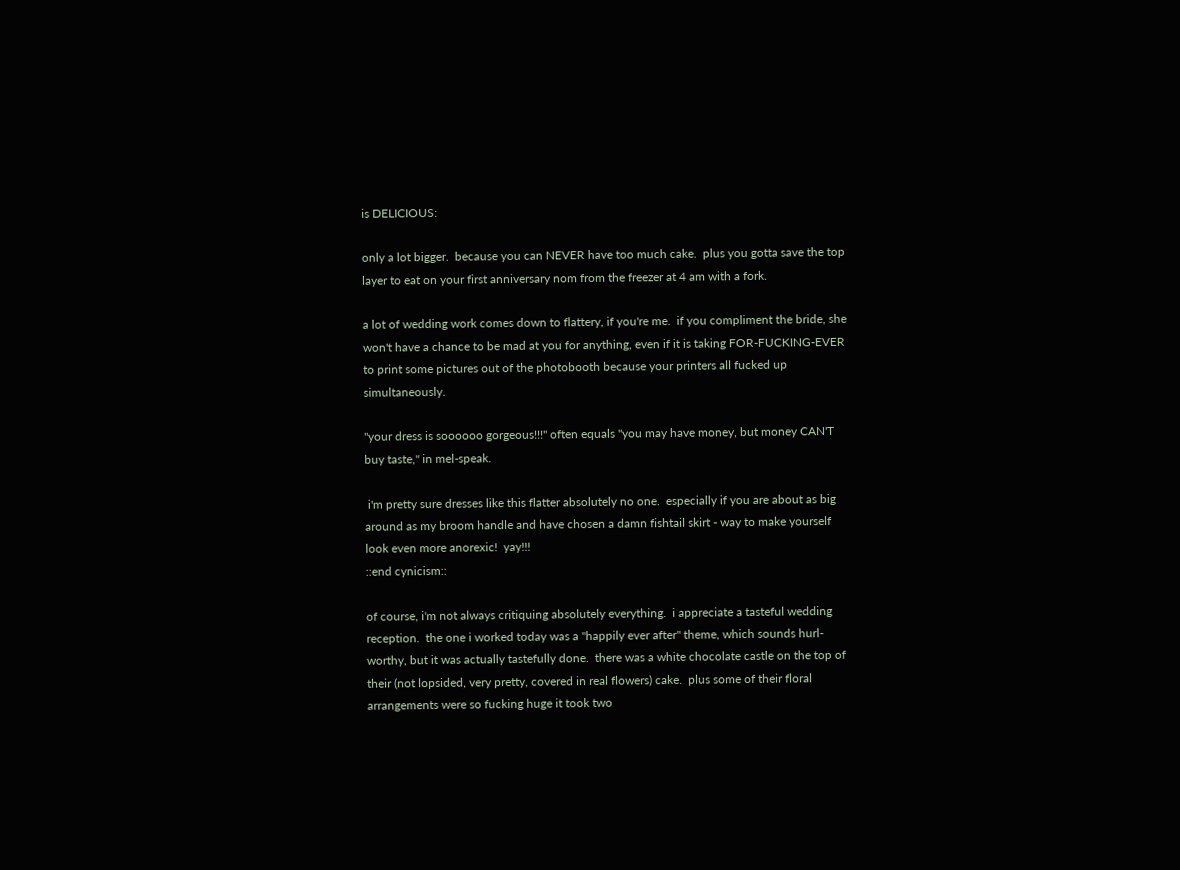is DELICIOUS:

only a lot bigger.  because you can NEVER have too much cake.  plus you gotta save the top layer to eat on your first anniversary nom from the freezer at 4 am with a fork.

a lot of wedding work comes down to flattery, if you're me.  if you compliment the bride, she won't have a chance to be mad at you for anything, even if it is taking FOR-FUCKING-EVER to print some pictures out of the photobooth because your printers all fucked up simultaneously.

"your dress is soooooo gorgeous!!!" often equals "you may have money, but money CAN'T buy taste," in mel-speak.

 i'm pretty sure dresses like this flatter absolutely no one.  especially if you are about as big around as my broom handle and have chosen a damn fishtail skirt - way to make yourself look even more anorexic!  yay!!!
::end cynicism::

of course, i'm not always critiquing absolutely everything.  i appreciate a tasteful wedding reception.  the one i worked today was a "happily ever after" theme, which sounds hurl-worthy, but it was actually tastefully done.  there was a white chocolate castle on the top of their (not lopsided, very pretty, covered in real flowers) cake.  plus some of their floral arrangements were so fucking huge it took two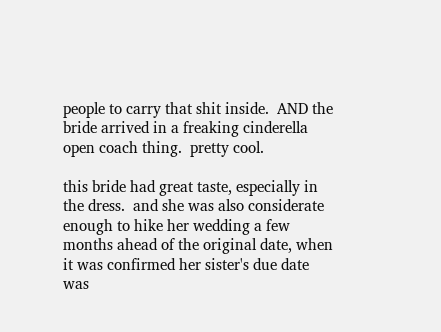people to carry that shit inside.  AND the bride arrived in a freaking cinderella open coach thing.  pretty cool.

this bride had great taste, especially in the dress.  and she was also considerate enough to hike her wedding a few months ahead of the original date, when it was confirmed her sister's due date was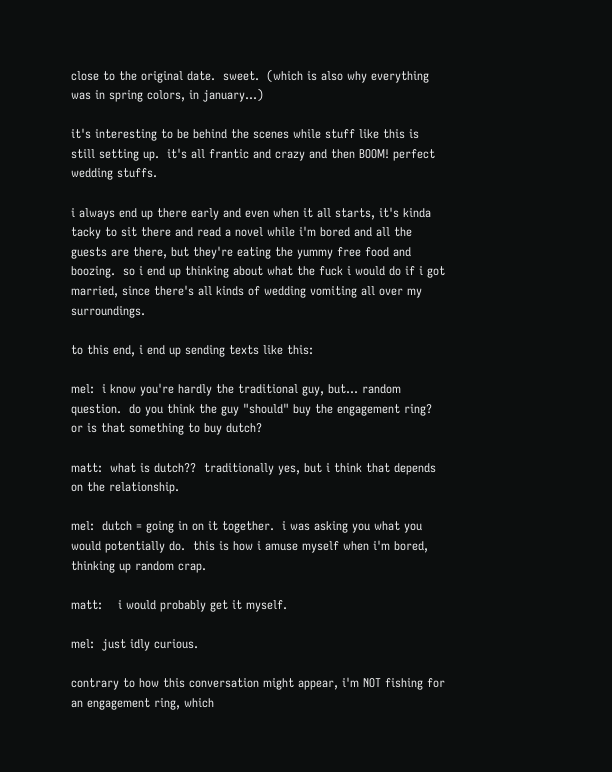close to the original date.  sweet.  (which is also why everything was in spring colors, in january...)

it's interesting to be behind the scenes while stuff like this is still setting up.  it's all frantic and crazy and then BOOM! perfect wedding stuffs.

i always end up there early and even when it all starts, it's kinda tacky to sit there and read a novel while i'm bored and all the guests are there, but they're eating the yummy free food and boozing.  so i end up thinking about what the fuck i would do if i got married, since there's all kinds of wedding vomiting all over my surroundings.

to this end, i end up sending texts like this:

mel:  i know you're hardly the traditional guy, but... random question.  do you think the guy "should" buy the engagement ring?  or is that something to buy dutch?

matt:  what is dutch??  traditionally yes, but i think that depends on the relationship.

mel:  dutch = going in on it together.  i was asking you what you would potentially do.  this is how i amuse myself when i'm bored, thinking up random crap.

matt:    i would probably get it myself.

mel:  just idly curious.

contrary to how this conversation might appear, i'm NOT fishing for an engagement ring, which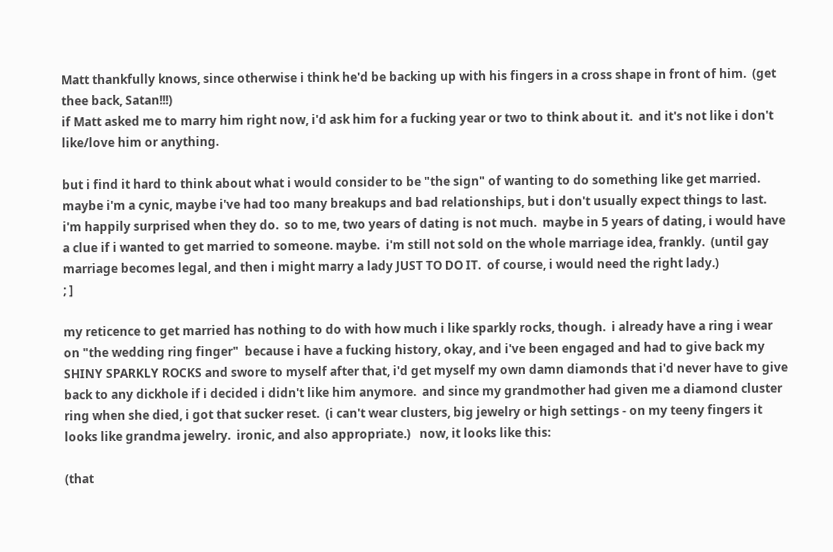Matt thankfully knows, since otherwise i think he'd be backing up with his fingers in a cross shape in front of him.  (get thee back, Satan!!!)
if Matt asked me to marry him right now, i'd ask him for a fucking year or two to think about it.  and it's not like i don't like/love him or anything.

but i find it hard to think about what i would consider to be "the sign" of wanting to do something like get married.  maybe i'm a cynic, maybe i've had too many breakups and bad relationships, but i don't usually expect things to last.  i'm happily surprised when they do.  so to me, two years of dating is not much.  maybe in 5 years of dating, i would have a clue if i wanted to get married to someone. maybe.  i'm still not sold on the whole marriage idea, frankly.  (until gay marriage becomes legal, and then i might marry a lady JUST TO DO IT.  of course, i would need the right lady.)
; ]

my reticence to get married has nothing to do with how much i like sparkly rocks, though.  i already have a ring i wear on "the wedding ring finger"  because i have a fucking history, okay, and i've been engaged and had to give back my SHINY SPARKLY ROCKS and swore to myself after that, i'd get myself my own damn diamonds that i'd never have to give back to any dickhole if i decided i didn't like him anymore.  and since my grandmother had given me a diamond cluster ring when she died, i got that sucker reset.  (i can't wear clusters, big jewelry or high settings - on my teeny fingers it looks like grandma jewelry.  ironic, and also appropriate.)   now, it looks like this:

(that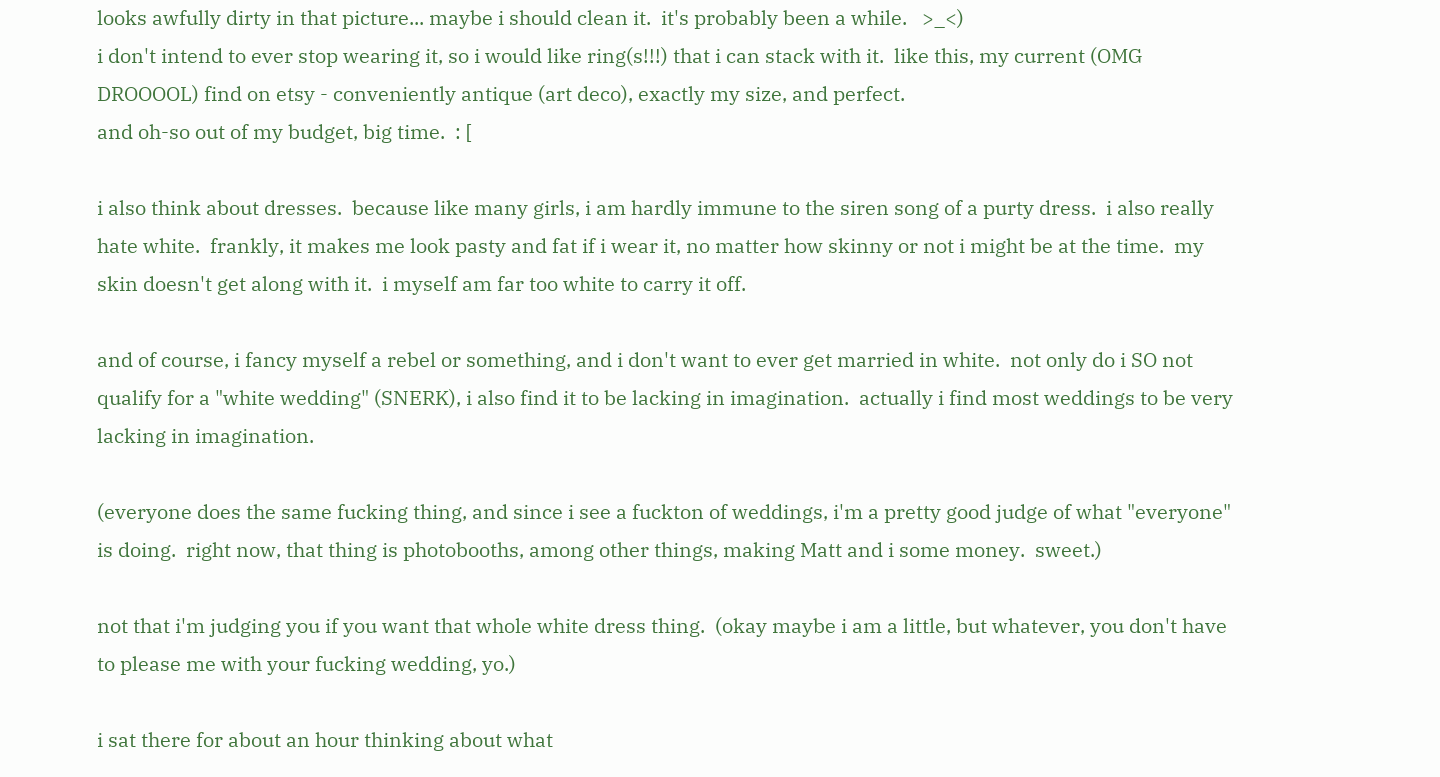looks awfully dirty in that picture... maybe i should clean it.  it's probably been a while.   >_<)
i don't intend to ever stop wearing it, so i would like ring(s!!!) that i can stack with it.  like this, my current (OMG DROOOOL) find on etsy - conveniently antique (art deco), exactly my size, and perfect.
and oh-so out of my budget, big time.  : [

i also think about dresses.  because like many girls, i am hardly immune to the siren song of a purty dress.  i also really hate white.  frankly, it makes me look pasty and fat if i wear it, no matter how skinny or not i might be at the time.  my skin doesn't get along with it.  i myself am far too white to carry it off.

and of course, i fancy myself a rebel or something, and i don't want to ever get married in white.  not only do i SO not qualify for a "white wedding" (SNERK), i also find it to be lacking in imagination.  actually i find most weddings to be very lacking in imagination.

(everyone does the same fucking thing, and since i see a fuckton of weddings, i'm a pretty good judge of what "everyone" is doing.  right now, that thing is photobooths, among other things, making Matt and i some money.  sweet.)

not that i'm judging you if you want that whole white dress thing.  (okay maybe i am a little, but whatever, you don't have to please me with your fucking wedding, yo.)

i sat there for about an hour thinking about what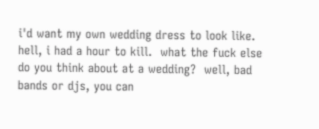i'd want my own wedding dress to look like.  hell, i had a hour to kill.  what the fuck else do you think about at a wedding?  well, bad bands or djs, you can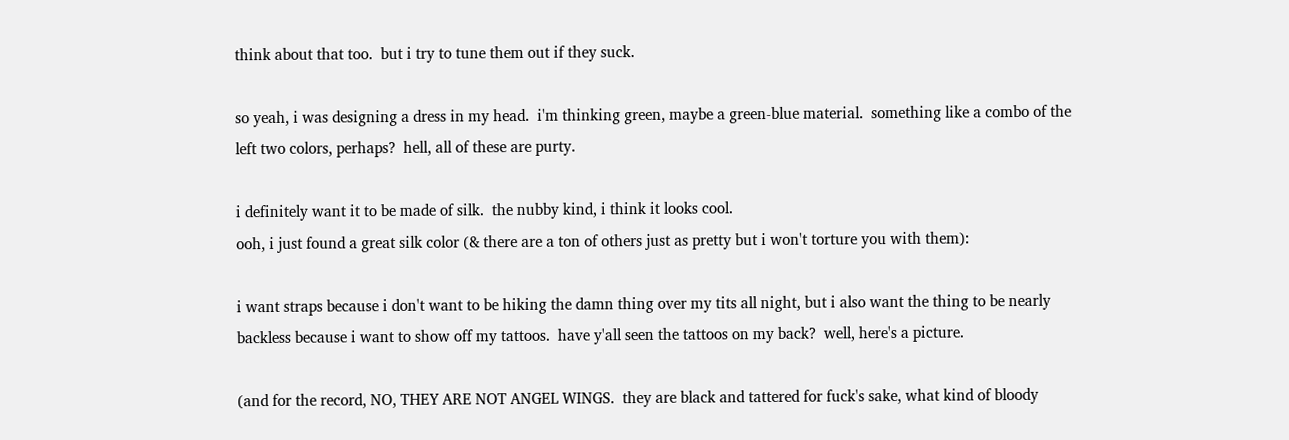think about that too.  but i try to tune them out if they suck.

so yeah, i was designing a dress in my head.  i'm thinking green, maybe a green-blue material.  something like a combo of the left two colors, perhaps?  hell, all of these are purty.

i definitely want it to be made of silk.  the nubby kind, i think it looks cool.
ooh, i just found a great silk color (& there are a ton of others just as pretty but i won't torture you with them):

i want straps because i don't want to be hiking the damn thing over my tits all night, but i also want the thing to be nearly backless because i want to show off my tattoos.  have y'all seen the tattoos on my back?  well, here's a picture.

(and for the record, NO, THEY ARE NOT ANGEL WINGS.  they are black and tattered for fuck's sake, what kind of bloody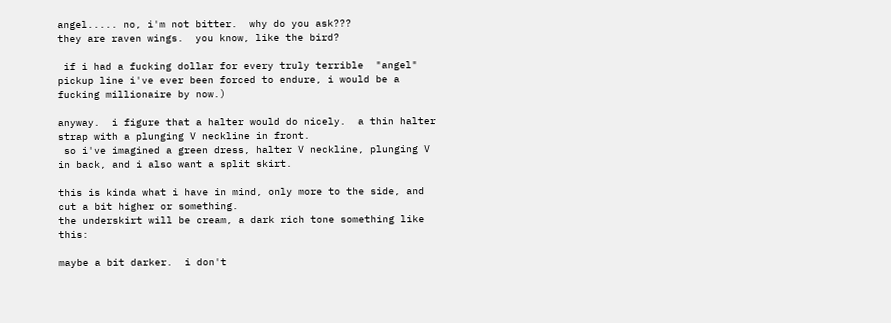angel..... no, i'm not bitter.  why do you ask???
they are raven wings.  you know, like the bird?

 if i had a fucking dollar for every truly terrible  "angel" pickup line i've ever been forced to endure, i would be a fucking millionaire by now.)

anyway.  i figure that a halter would do nicely.  a thin halter strap with a plunging V neckline in front.
 so i've imagined a green dress, halter V neckline, plunging V in back, and i also want a split skirt.

this is kinda what i have in mind, only more to the side, and cut a bit higher or something.
the underskirt will be cream, a dark rich tone something like this:

maybe a bit darker.  i don't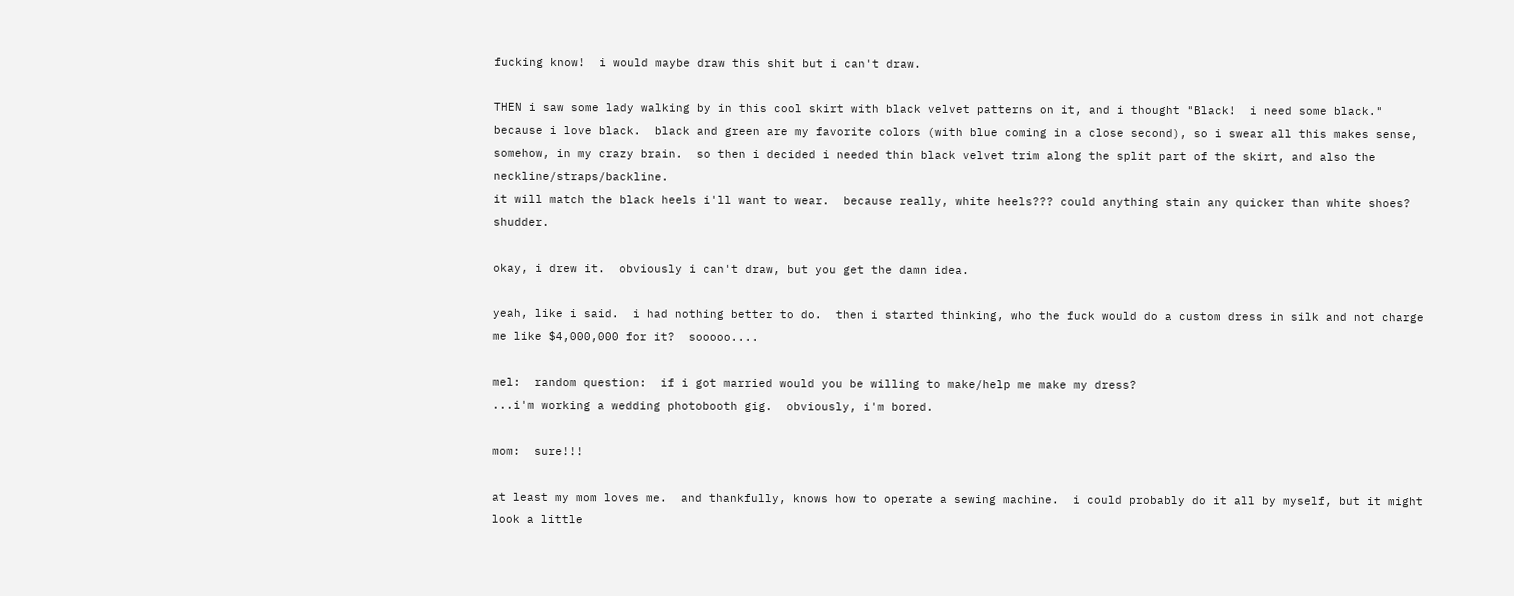fucking know!  i would maybe draw this shit but i can't draw.

THEN i saw some lady walking by in this cool skirt with black velvet patterns on it, and i thought "Black!  i need some black."  because i love black.  black and green are my favorite colors (with blue coming in a close second), so i swear all this makes sense, somehow, in my crazy brain.  so then i decided i needed thin black velvet trim along the split part of the skirt, and also the neckline/straps/backline.
it will match the black heels i'll want to wear.  because really, white heels??? could anything stain any quicker than white shoes?  shudder.

okay, i drew it.  obviously i can't draw, but you get the damn idea.

yeah, like i said.  i had nothing better to do.  then i started thinking, who the fuck would do a custom dress in silk and not charge me like $4,000,000 for it?  sooooo....

mel:  random question:  if i got married would you be willing to make/help me make my dress?
...i'm working a wedding photobooth gig.  obviously, i'm bored.

mom:  sure!!!

at least my mom loves me.  and thankfully, knows how to operate a sewing machine.  i could probably do it all by myself, but it might look a little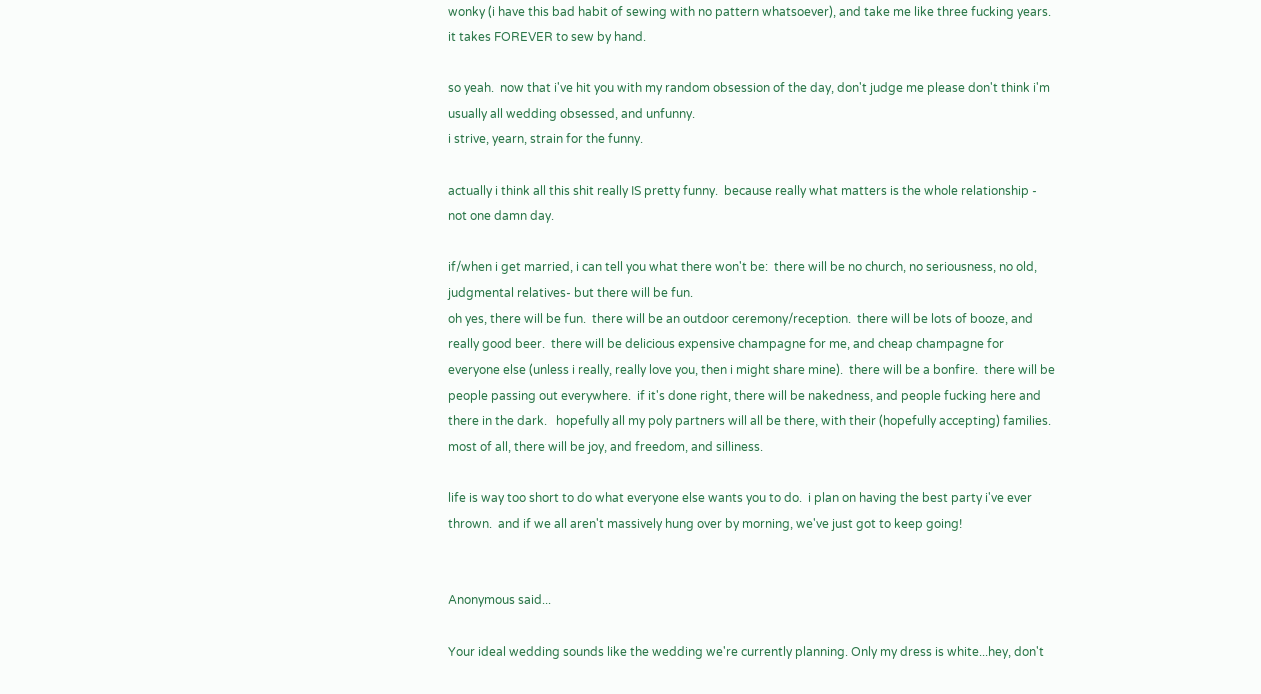wonky (i have this bad habit of sewing with no pattern whatsoever), and take me like three fucking years.  it takes FOREVER to sew by hand.

so yeah.  now that i've hit you with my random obsession of the day, don't judge me please don't think i'm usually all wedding obsessed, and unfunny.
i strive, yearn, strain for the funny.

actually i think all this shit really IS pretty funny.  because really what matters is the whole relationship - not one damn day.

if/when i get married, i can tell you what there won't be:  there will be no church, no seriousness, no old, judgmental relatives- but there will be fun.
oh yes, there will be fun.  there will be an outdoor ceremony/reception.  there will be lots of booze, and really good beer.  there will be delicious expensive champagne for me, and cheap champagne for everyone else (unless i really, really love you, then i might share mine).  there will be a bonfire.  there will be people passing out everywhere.  if it's done right, there will be nakedness, and people fucking here and there in the dark.   hopefully all my poly partners will all be there, with their (hopefully accepting) families.
most of all, there will be joy, and freedom, and silliness.

life is way too short to do what everyone else wants you to do.  i plan on having the best party i've ever thrown.  and if we all aren't massively hung over by morning, we've just got to keep going!


Anonymous said...

Your ideal wedding sounds like the wedding we're currently planning. Only my dress is white...hey, don't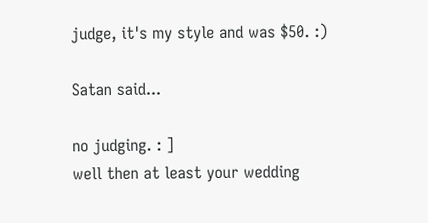judge, it's my style and was $50. :)

Satan said...

no judging. : ]
well then at least your wedding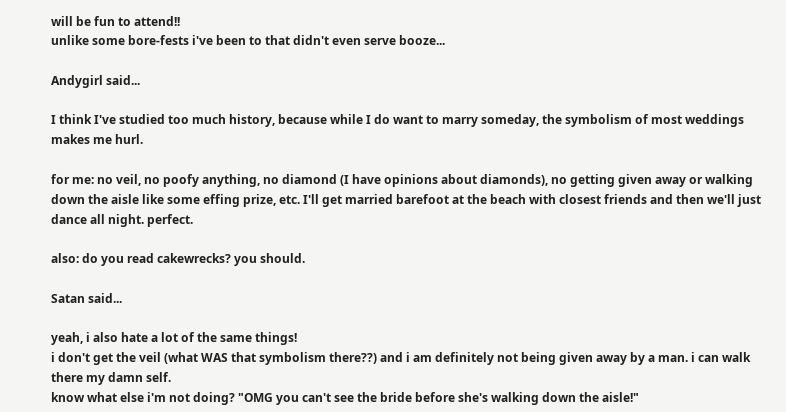will be fun to attend!!
unlike some bore-fests i've been to that didn't even serve booze...

Andygirl said...

I think I've studied too much history, because while I do want to marry someday, the symbolism of most weddings makes me hurl.

for me: no veil, no poofy anything, no diamond (I have opinions about diamonds), no getting given away or walking down the aisle like some effing prize, etc. I'll get married barefoot at the beach with closest friends and then we'll just dance all night. perfect.

also: do you read cakewrecks? you should.

Satan said...

yeah, i also hate a lot of the same things!
i don't get the veil (what WAS that symbolism there??) and i am definitely not being given away by a man. i can walk there my damn self.
know what else i'm not doing? "OMG you can't see the bride before she's walking down the aisle!"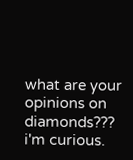what are your opinions on diamonds??? i'm curious.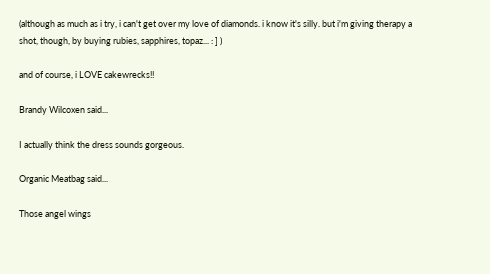(although as much as i try, i can't get over my love of diamonds. i know it's silly. but i'm giving therapy a shot, though, by buying rubies, sapphires, topaz... : ] )

and of course, i LOVE cakewrecks!!

Brandy Wilcoxen said...

I actually think the dress sounds gorgeous.

Organic Meatbag said...

Those angel wings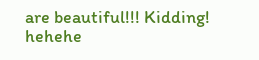are beautiful!!! Kidding! hehehe